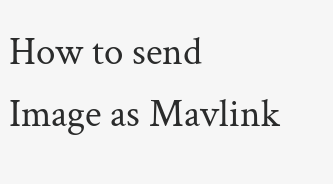How to send Image as Mavlink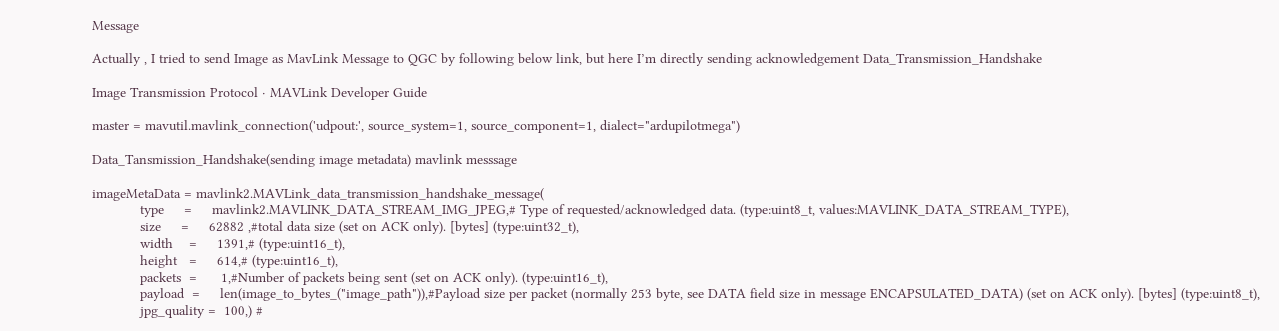Message

Actually , I tried to send Image as MavLink Message to QGC by following below link, but here I’m directly sending acknowledgement Data_Transmission_Handshake

Image Transmission Protocol · MAVLink Developer Guide

master = mavutil.mavlink_connection('udpout:', source_system=1, source_component=1, dialect="ardupilotmega")

Data_Tansmission_Handshake(sending image metadata) mavlink messsage

imageMetaData = mavlink2.MAVLink_data_transmission_handshake_message(
            type     =     mavlink2.MAVLINK_DATA_STREAM_IMG_JPEG,# Type of requested/acknowledged data. (type:uint8_t, values:MAVLINK_DATA_STREAM_TYPE),
            size     =     62882 ,#total data size (set on ACK only). [bytes] (type:uint32_t),
            width    =     1391,# (type:uint16_t),
            height   =     614,# (type:uint16_t),
            packets  =      1,#Number of packets being sent (set on ACK only). (type:uint16_t),
            payload  =     len(image_to_bytes_("image_path")),#Payload size per packet (normally 253 byte, see DATA field size in message ENCAPSULATED_DATA) (set on ACK only). [bytes] (type:uint8_t),
            jpg_quality =  100,) #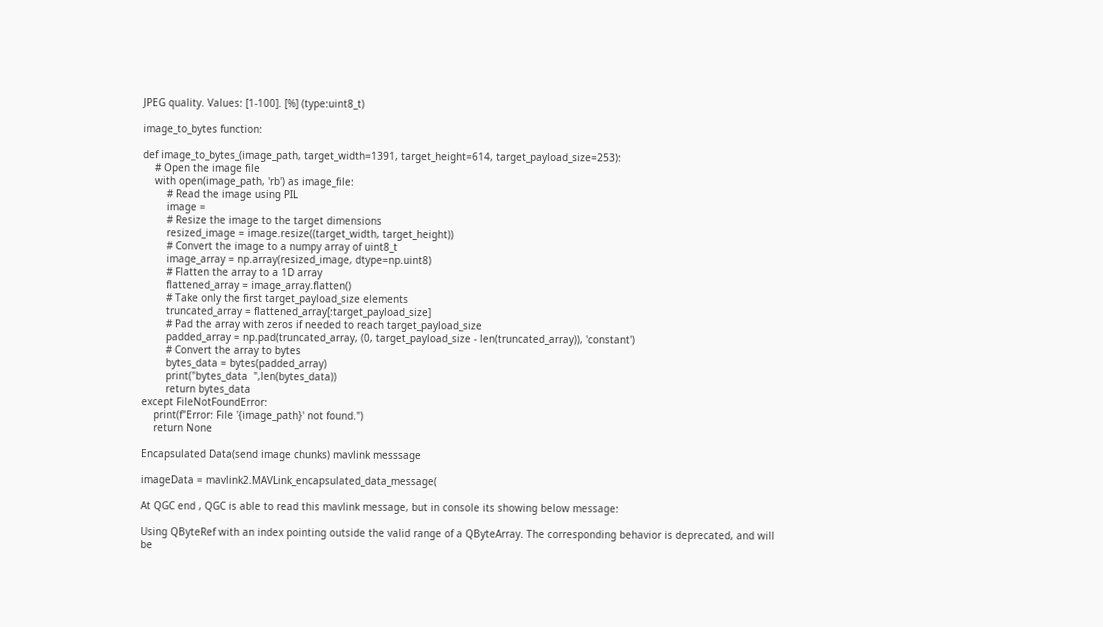JPEG quality. Values: [1-100]. [%] (type:uint8_t)

image_to_bytes function:

def image_to_bytes_(image_path, target_width=1391, target_height=614, target_payload_size=253):
    # Open the image file
    with open(image_path, 'rb') as image_file:
        # Read the image using PIL
        image =
        # Resize the image to the target dimensions
        resized_image = image.resize((target_width, target_height))
        # Convert the image to a numpy array of uint8_t
        image_array = np.array(resized_image, dtype=np.uint8)
        # Flatten the array to a 1D array
        flattened_array = image_array.flatten()
        # Take only the first target_payload_size elements
        truncated_array = flattened_array[:target_payload_size]
        # Pad the array with zeros if needed to reach target_payload_size
        padded_array = np.pad(truncated_array, (0, target_payload_size - len(truncated_array)), 'constant')
        # Convert the array to bytes
        bytes_data = bytes(padded_array)
        print("bytes_data  ",len(bytes_data))
        return bytes_data
except FileNotFoundError:
    print(f"Error: File '{image_path}' not found.")
    return None

Encapsulated Data(send image chunks) mavlink messsage

imageData = mavlink2.MAVLink_encapsulated_data_message(

At QGC end , QGC is able to read this mavlink message, but in console its showing below message:

Using QByteRef with an index pointing outside the valid range of a QByteArray. The corresponding behavior is deprecated, and will be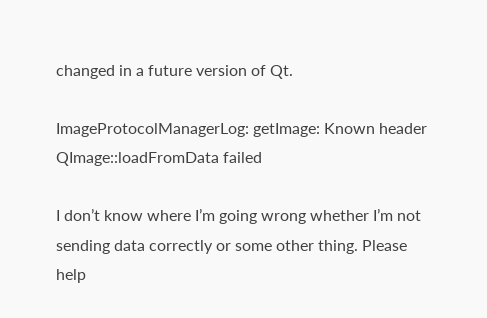changed in a future version of Qt.

ImageProtocolManagerLog: getImage: Known header QImage::loadFromData failed

I don’t know where I’m going wrong whether I’m not sending data correctly or some other thing. Please help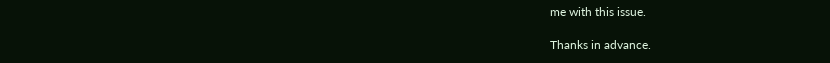me with this issue.

Thanks in advance.